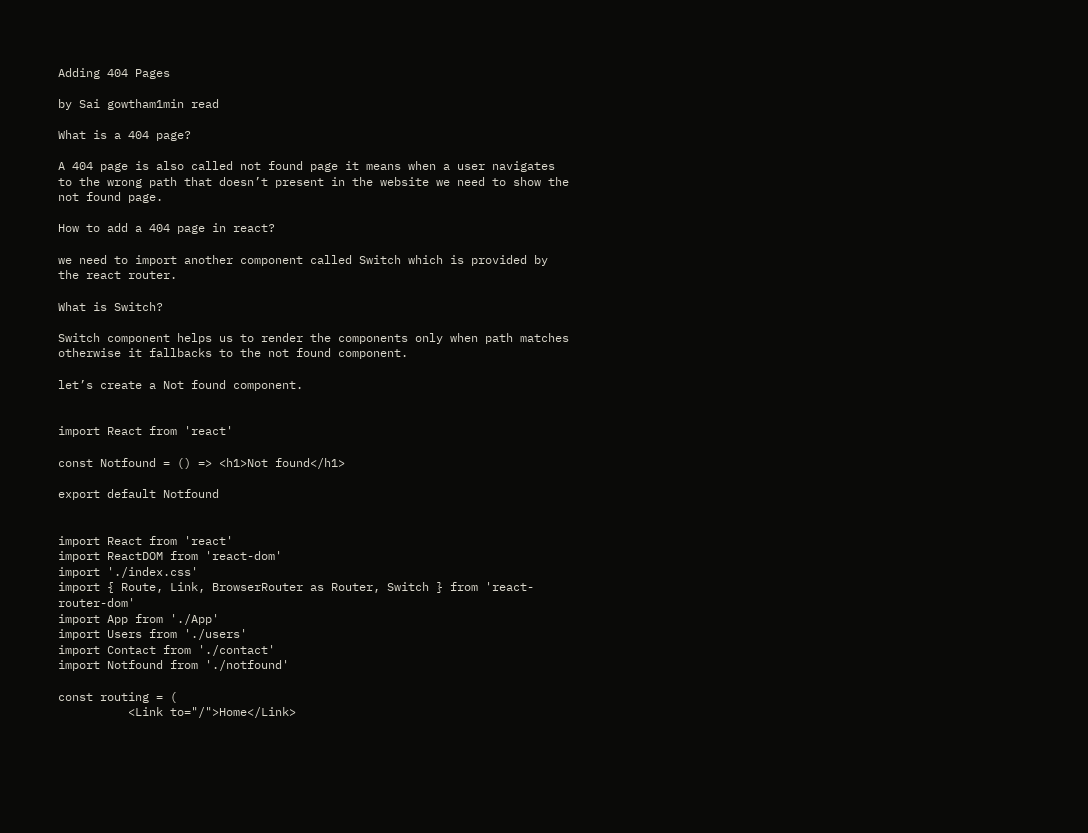Adding 404 Pages

by Sai gowtham1min read

What is a 404 page?

A 404 page is also called not found page it means when a user navigates to the wrong path that doesn’t present in the website we need to show the not found page.

How to add a 404 page in react?

we need to import another component called Switch which is provided by the react router.

What is Switch?

Switch component helps us to render the components only when path matches otherwise it fallbacks to the not found component.

let’s create a Not found component.


import React from 'react'

const Notfound = () => <h1>Not found</h1>

export default Notfound


import React from 'react'
import ReactDOM from 'react-dom'
import './index.css'
import { Route, Link, BrowserRouter as Router, Switch } from 'react-router-dom'
import App from './App'
import Users from './users'
import Contact from './contact'
import Notfound from './notfound'

const routing = (
          <Link to="/">Home</Link>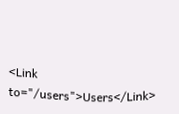<Link to="/users">Users</Link>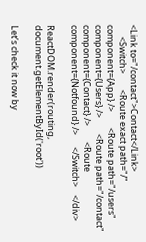<Link to="/contact">Contact</Link>
      <Switch>        <Route exact path="/" component={App} />        <Route path="/users" component={Users} />        <Route path="/contact" component={Contact} />        <Route component={Notfound} />      </Switch>    </div>

ReactDOM.render(routing, document.getElementById('root'))

Let’s check it now by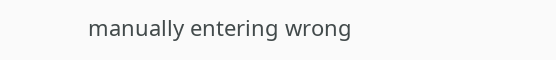manually entering wrong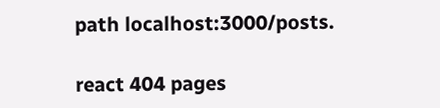path localhost:3000/posts.

react 404 pages